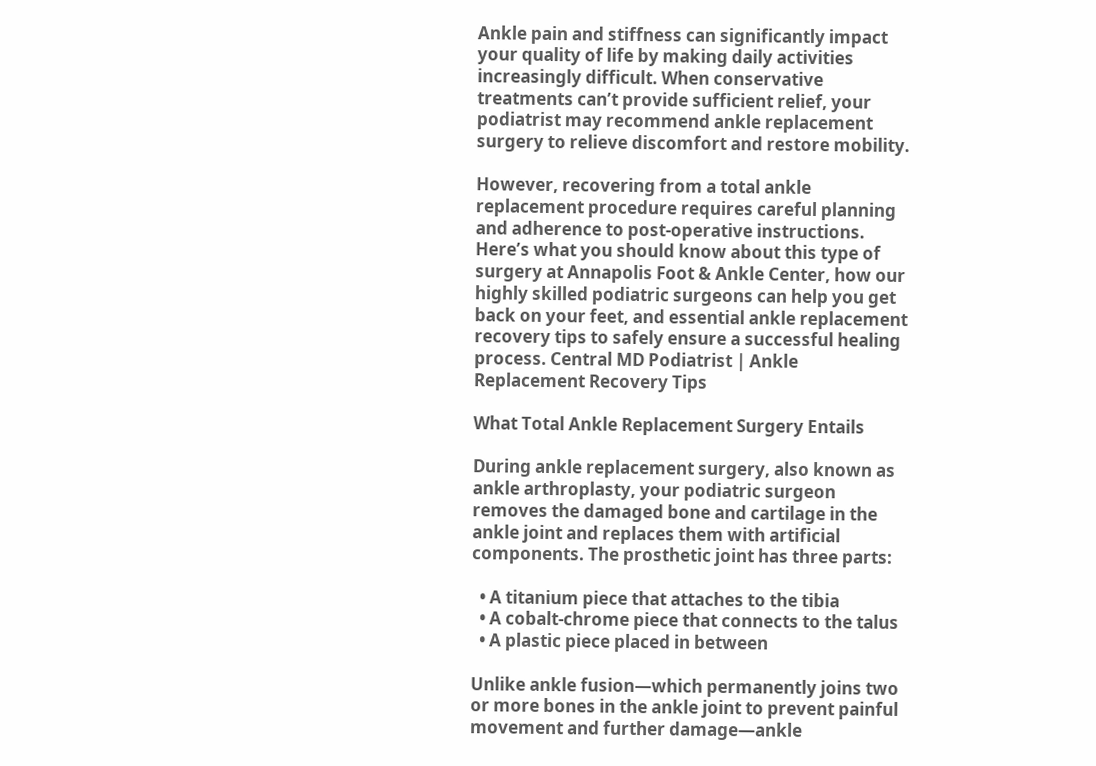Ankle pain and stiffness can significantly impact your quality of life by making daily activities increasingly difficult. When conservative treatments can’t provide sufficient relief, your podiatrist may recommend ankle replacement surgery to relieve discomfort and restore mobility.

However, recovering from a total ankle replacement procedure requires careful planning and adherence to post-operative instructions. Here’s what you should know about this type of surgery at Annapolis Foot & Ankle Center, how our highly skilled podiatric surgeons can help you get back on your feet, and essential ankle replacement recovery tips to safely ensure a successful healing process. Central MD Podiatrist | Ankle Replacement Recovery Tips

What Total Ankle Replacement Surgery Entails

During ankle replacement surgery, also known as ankle arthroplasty, your podiatric surgeon removes the damaged bone and cartilage in the ankle joint and replaces them with artificial components. The prosthetic joint has three parts:

  • A titanium piece that attaches to the tibia
  • A cobalt-chrome piece that connects to the talus
  • A plastic piece placed in between

Unlike ankle fusion—which permanently joins two or more bones in the ankle joint to prevent painful movement and further damage—ankle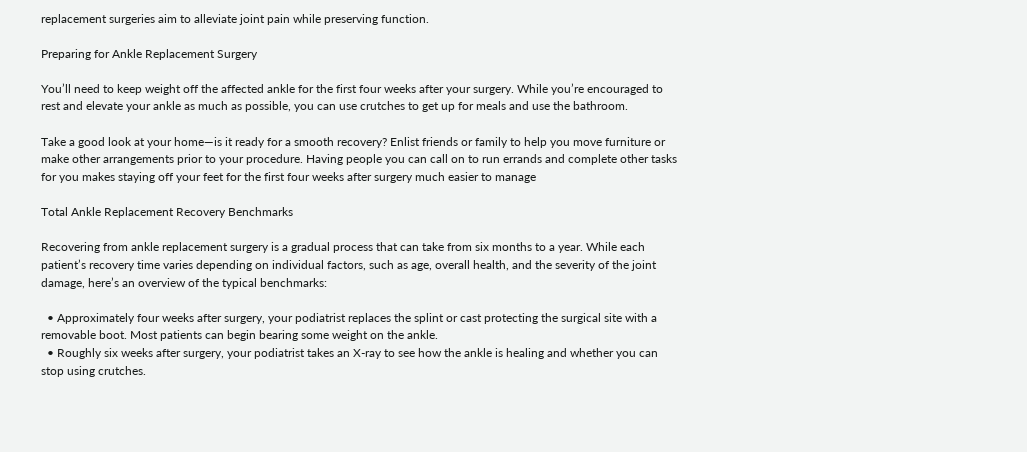replacement surgeries aim to alleviate joint pain while preserving function.

Preparing for Ankle Replacement Surgery

You’ll need to keep weight off the affected ankle for the first four weeks after your surgery. While you’re encouraged to rest and elevate your ankle as much as possible, you can use crutches to get up for meals and use the bathroom.

Take a good look at your home—is it ready for a smooth recovery? Enlist friends or family to help you move furniture or make other arrangements prior to your procedure. Having people you can call on to run errands and complete other tasks for you makes staying off your feet for the first four weeks after surgery much easier to manage

Total Ankle Replacement Recovery Benchmarks

Recovering from ankle replacement surgery is a gradual process that can take from six months to a year. While each patient’s recovery time varies depending on individual factors, such as age, overall health, and the severity of the joint damage, here’s an overview of the typical benchmarks:

  • Approximately four weeks after surgery, your podiatrist replaces the splint or cast protecting the surgical site with a removable boot. Most patients can begin bearing some weight on the ankle.
  • Roughly six weeks after surgery, your podiatrist takes an X-ray to see how the ankle is healing and whether you can stop using crutches.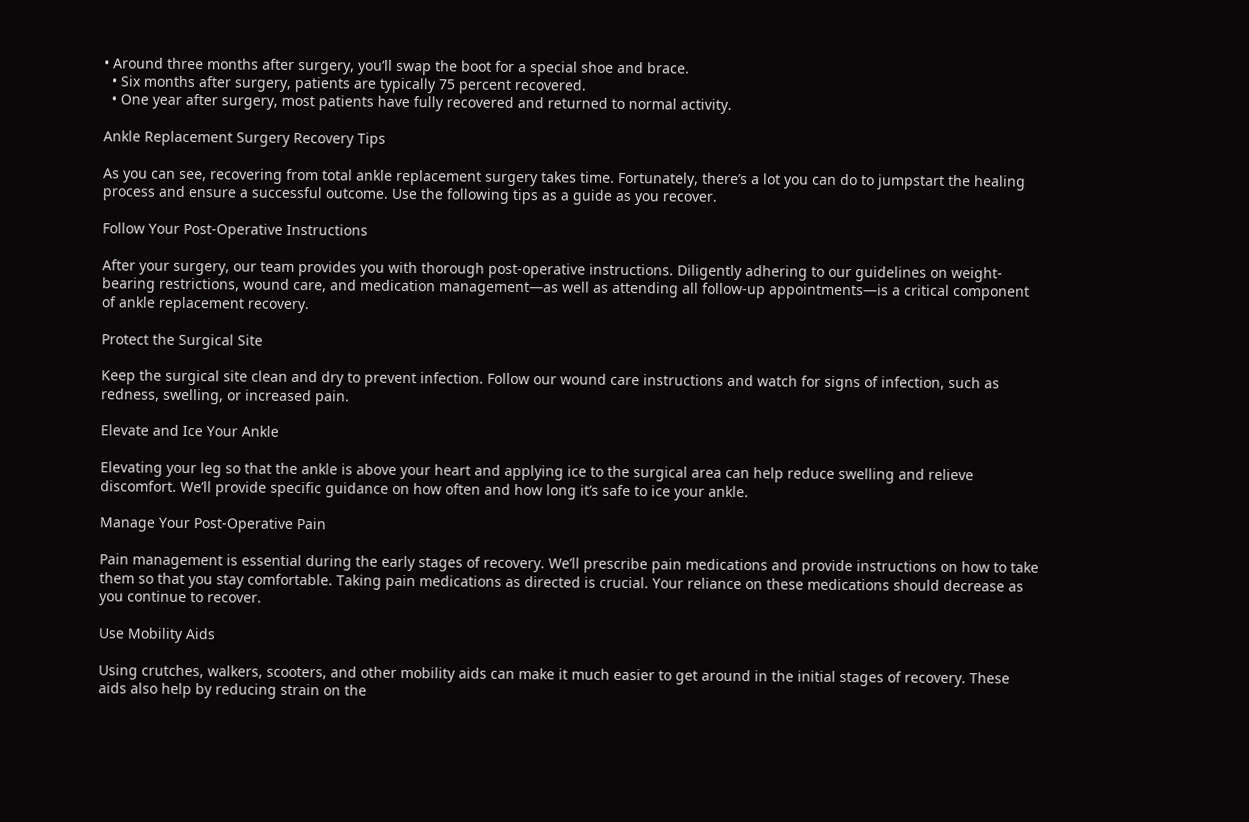• Around three months after surgery, you’ll swap the boot for a special shoe and brace.
  • Six months after surgery, patients are typically 75 percent recovered.
  • One year after surgery, most patients have fully recovered and returned to normal activity.

Ankle Replacement Surgery Recovery Tips

As you can see, recovering from total ankle replacement surgery takes time. Fortunately, there’s a lot you can do to jumpstart the healing process and ensure a successful outcome. Use the following tips as a guide as you recover.

Follow Your Post-Operative Instructions

After your surgery, our team provides you with thorough post-operative instructions. Diligently adhering to our guidelines on weight-bearing restrictions, wound care, and medication management—as well as attending all follow-up appointments—is a critical component of ankle replacement recovery.

Protect the Surgical Site

Keep the surgical site clean and dry to prevent infection. Follow our wound care instructions and watch for signs of infection, such as redness, swelling, or increased pain.

Elevate and Ice Your Ankle

Elevating your leg so that the ankle is above your heart and applying ice to the surgical area can help reduce swelling and relieve discomfort. We’ll provide specific guidance on how often and how long it’s safe to ice your ankle.

Manage Your Post-Operative Pain

Pain management is essential during the early stages of recovery. We’ll prescribe pain medications and provide instructions on how to take them so that you stay comfortable. Taking pain medications as directed is crucial. Your reliance on these medications should decrease as you continue to recover.

Use Mobility Aids

Using crutches, walkers, scooters, and other mobility aids can make it much easier to get around in the initial stages of recovery. These aids also help by reducing strain on the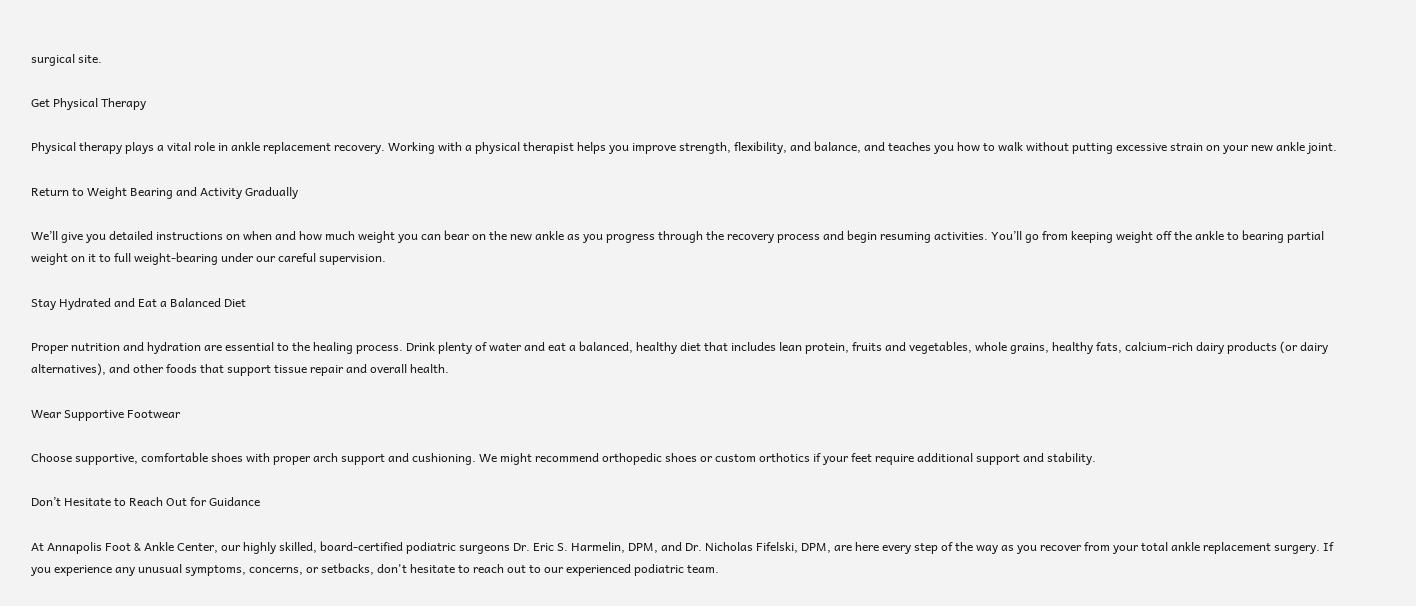surgical site.

Get Physical Therapy

Physical therapy plays a vital role in ankle replacement recovery. Working with a physical therapist helps you improve strength, flexibility, and balance, and teaches you how to walk without putting excessive strain on your new ankle joint.

Return to Weight Bearing and Activity Gradually

We’ll give you detailed instructions on when and how much weight you can bear on the new ankle as you progress through the recovery process and begin resuming activities. You’ll go from keeping weight off the ankle to bearing partial weight on it to full weight-bearing under our careful supervision.

Stay Hydrated and Eat a Balanced Diet

Proper nutrition and hydration are essential to the healing process. Drink plenty of water and eat a balanced, healthy diet that includes lean protein, fruits and vegetables, whole grains, healthy fats, calcium-rich dairy products (or dairy alternatives), and other foods that support tissue repair and overall health.

Wear Supportive Footwear

Choose supportive, comfortable shoes with proper arch support and cushioning. We might recommend orthopedic shoes or custom orthotics if your feet require additional support and stability.

Don’t Hesitate to Reach Out for Guidance

At Annapolis Foot & Ankle Center, our highly skilled, board-certified podiatric surgeons Dr. Eric S. Harmelin, DPM, and Dr. Nicholas Fifelski, DPM, are here every step of the way as you recover from your total ankle replacement surgery. If you experience any unusual symptoms, concerns, or setbacks, don't hesitate to reach out to our experienced podiatric team.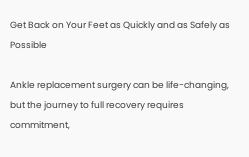Get Back on Your Feet as Quickly and as Safely as Possible

Ankle replacement surgery can be life-changing, but the journey to full recovery requires commitment,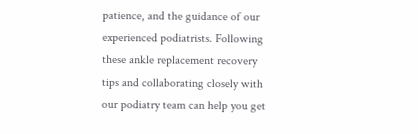patience, and the guidance of our experienced podiatrists. Following these ankle replacement recovery tips and collaborating closely with our podiatry team can help you get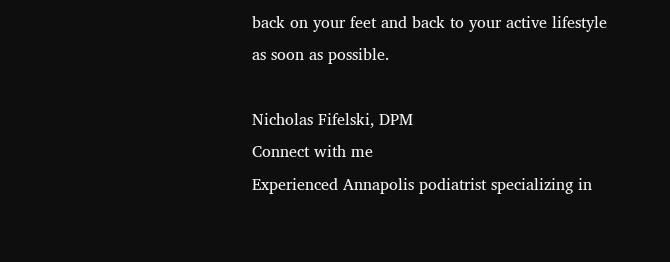back on your feet and back to your active lifestyle as soon as possible.

Nicholas Fifelski, DPM
Connect with me
Experienced Annapolis podiatrist specializing in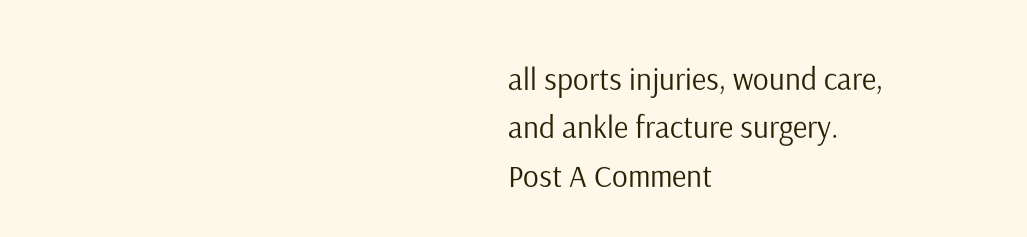all sports injuries, wound care, and ankle fracture surgery.
Post A Comment